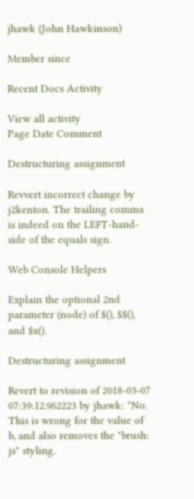jhawk (John Hawkinson)

Member since

Recent Docs Activity

View all activity
Page Date Comment

Destructuring assignment

Revvert incorrect change by j2kenton. The trailing comma is indeed on the LEFT-hand-side of the equals sign.

Web Console Helpers

Explain the optional 2nd parameter (node) of $(), $$(), and $x().

Destructuring assignment

Revert to revision of 2018-03-07 07:39:12.962223 by jhawk: "No. This is wrong for the value of b, and also removes the "brush: js" styling.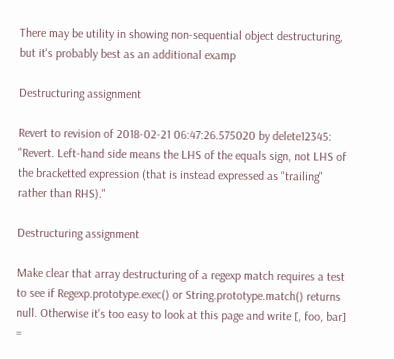There may be utility in showing non-sequential object destructuring, but it's probably best as an additional examp

Destructuring assignment

Revert to revision of 2018-02-21 06:47:26.575020 by delete12345: "Revert. Left-hand side means the LHS of the equals sign, not LHS of the bracketted expression (that is instead expressed as "trailing" rather than RHS)."

Destructuring assignment

Make clear that array destructuring of a regexp match requires a test to see if Regexp.prototype.exec() or String.prototype.match() returns null. Otherwise it's too easy to look at this page and write [, foo, bar] =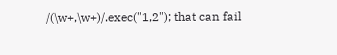/(\w+,\w+)/.exec("1,2"); that can fail